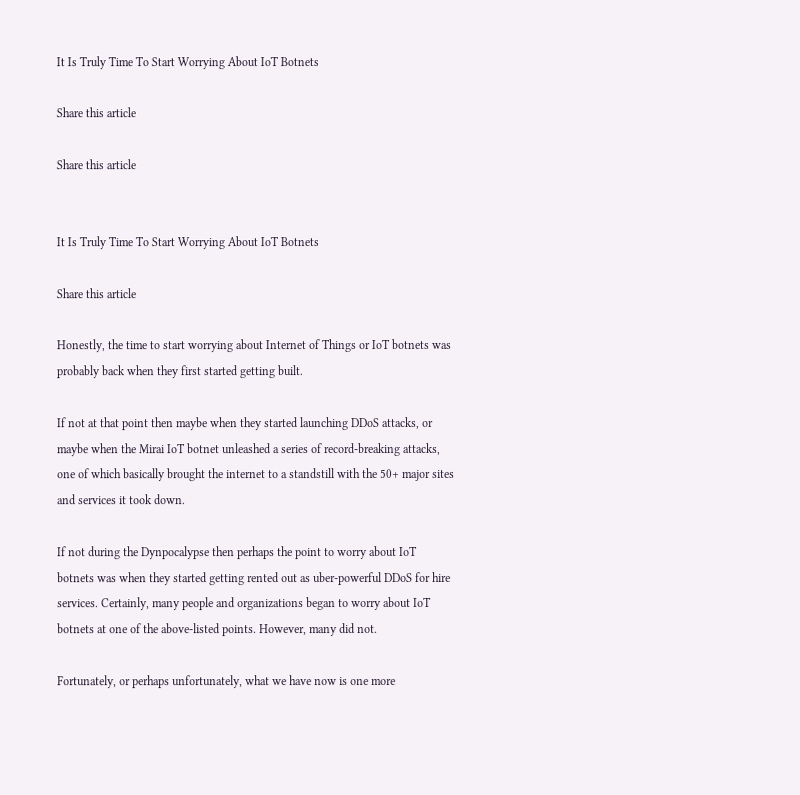It Is Truly Time To Start Worrying About IoT Botnets

Share this article

Share this article


It Is Truly Time To Start Worrying About IoT Botnets

Share this article

Honestly, the time to start worrying about Internet of Things or IoT botnets was probably back when they first started getting built.

If not at that point then maybe when they started launching DDoS attacks, or maybe when the Mirai IoT botnet unleashed a series of record-breaking attacks, one of which basically brought the internet to a standstill with the 50+ major sites and services it took down.

If not during the Dynpocalypse then perhaps the point to worry about IoT botnets was when they started getting rented out as uber-powerful DDoS for hire services. Certainly, many people and organizations began to worry about IoT botnets at one of the above-listed points. However, many did not.

Fortunately, or perhaps unfortunately, what we have now is one more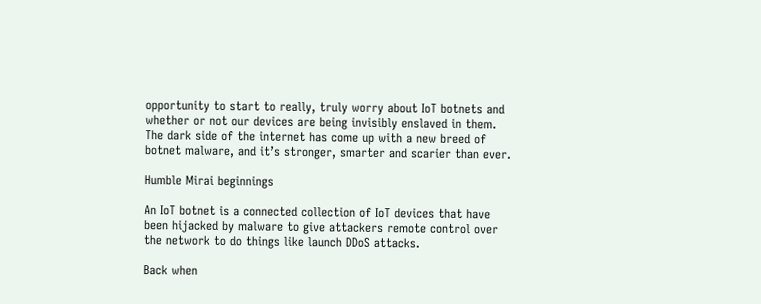opportunity to start to really, truly worry about IoT botnets and whether or not our devices are being invisibly enslaved in them. The dark side of the internet has come up with a new breed of botnet malware, and it’s stronger, smarter and scarier than ever.

Humble Mirai beginnings

An IoT botnet is a connected collection of IoT devices that have been hijacked by malware to give attackers remote control over the network to do things like launch DDoS attacks.

Back when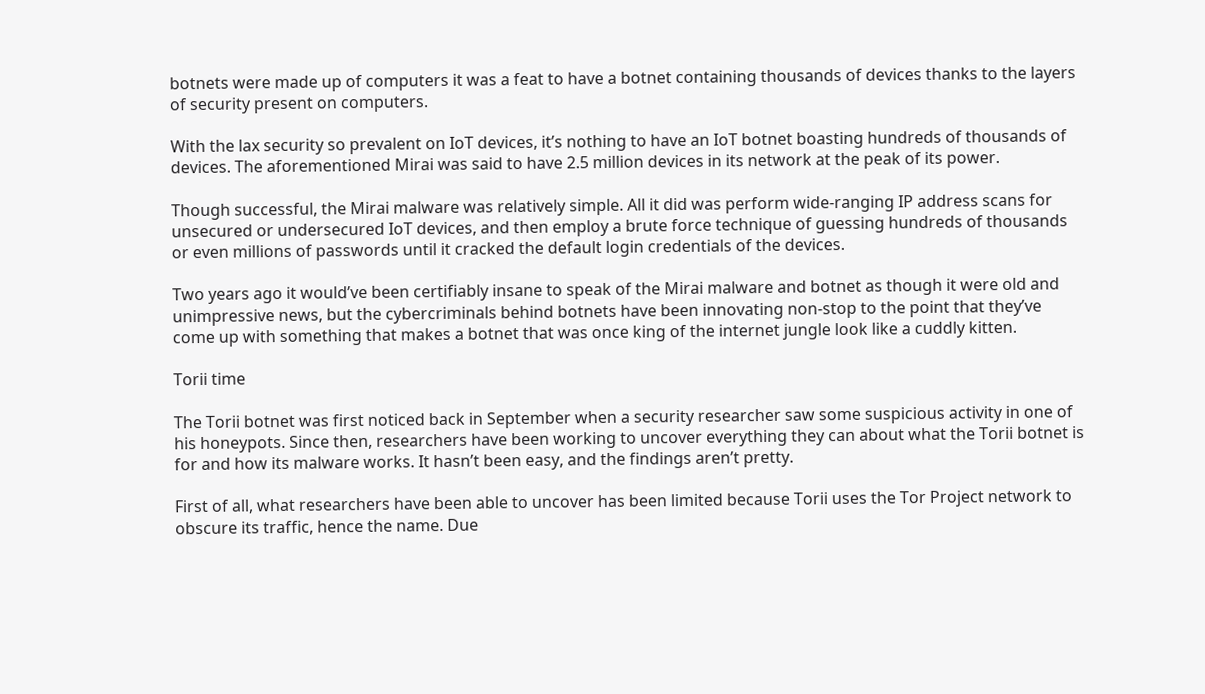botnets were made up of computers it was a feat to have a botnet containing thousands of devices thanks to the layers of security present on computers.

With the lax security so prevalent on IoT devices, it’s nothing to have an IoT botnet boasting hundreds of thousands of devices. The aforementioned Mirai was said to have 2.5 million devices in its network at the peak of its power.

Though successful, the Mirai malware was relatively simple. All it did was perform wide-ranging IP address scans for unsecured or undersecured IoT devices, and then employ a brute force technique of guessing hundreds of thousands or even millions of passwords until it cracked the default login credentials of the devices.

Two years ago it would’ve been certifiably insane to speak of the Mirai malware and botnet as though it were old and unimpressive news, but the cybercriminals behind botnets have been innovating non-stop to the point that they’ve come up with something that makes a botnet that was once king of the internet jungle look like a cuddly kitten.

Torii time

The Torii botnet was first noticed back in September when a security researcher saw some suspicious activity in one of his honeypots. Since then, researchers have been working to uncover everything they can about what the Torii botnet is for and how its malware works. It hasn’t been easy, and the findings aren’t pretty.

First of all, what researchers have been able to uncover has been limited because Torii uses the Tor Project network to obscure its traffic, hence the name. Due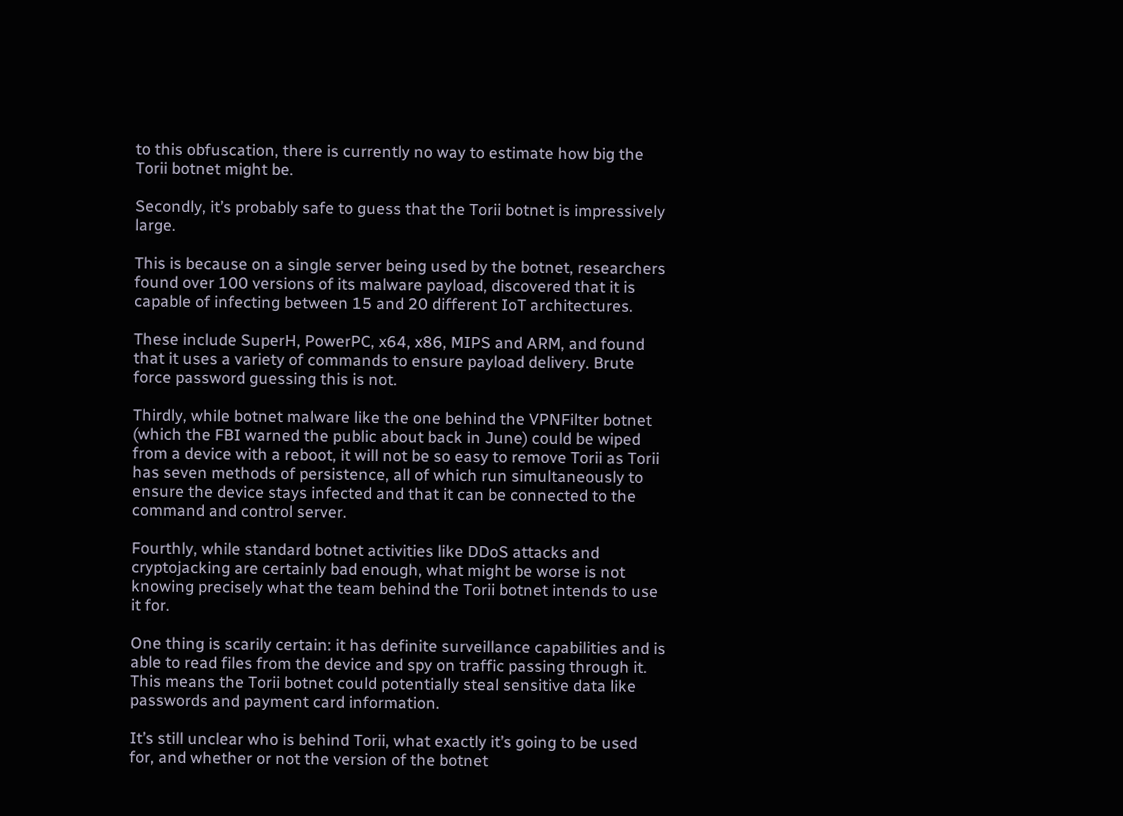to this obfuscation, there is currently no way to estimate how big the Torii botnet might be.

Secondly, it’s probably safe to guess that the Torii botnet is impressively large.

This is because on a single server being used by the botnet, researchers found over 100 versions of its malware payload, discovered that it is capable of infecting between 15 and 20 different IoT architectures.

These include SuperH, PowerPC, x64, x86, MIPS and ARM, and found that it uses a variety of commands to ensure payload delivery. Brute force password guessing this is not.

Thirdly, while botnet malware like the one behind the VPNFilter botnet (which the FBI warned the public about back in June) could be wiped from a device with a reboot, it will not be so easy to remove Torii as Torii has seven methods of persistence, all of which run simultaneously to ensure the device stays infected and that it can be connected to the command and control server.

Fourthly, while standard botnet activities like DDoS attacks and cryptojacking are certainly bad enough, what might be worse is not knowing precisely what the team behind the Torii botnet intends to use it for.

One thing is scarily certain: it has definite surveillance capabilities and is able to read files from the device and spy on traffic passing through it. This means the Torii botnet could potentially steal sensitive data like passwords and payment card information.

It’s still unclear who is behind Torii, what exactly it’s going to be used for, and whether or not the version of the botnet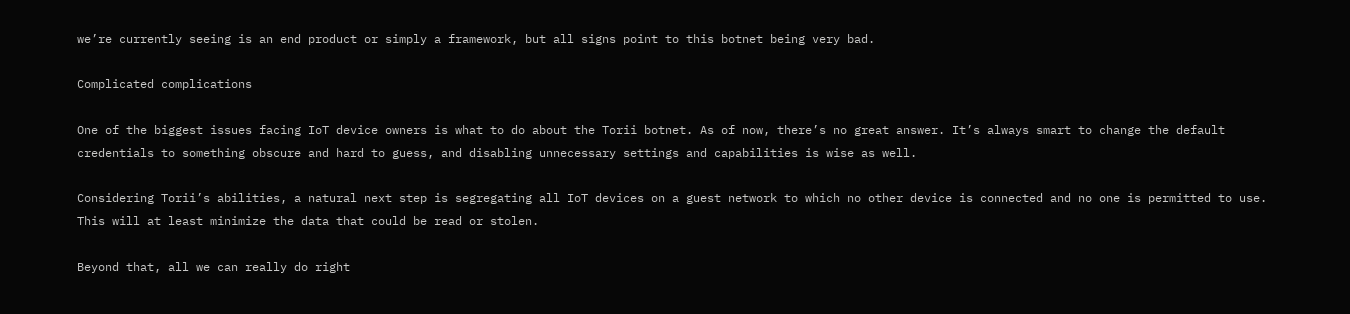we’re currently seeing is an end product or simply a framework, but all signs point to this botnet being very bad.

Complicated complications

One of the biggest issues facing IoT device owners is what to do about the Torii botnet. As of now, there’s no great answer. It’s always smart to change the default credentials to something obscure and hard to guess, and disabling unnecessary settings and capabilities is wise as well.

Considering Torii’s abilities, a natural next step is segregating all IoT devices on a guest network to which no other device is connected and no one is permitted to use. This will at least minimize the data that could be read or stolen.

Beyond that, all we can really do right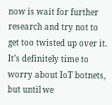now is wait for further research and try not to get too twisted up over it. It’s definitely time to worry about IoT botnets, but until we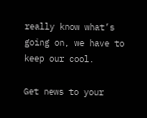really know what’s going on, we have to keep our cool.

Get news to your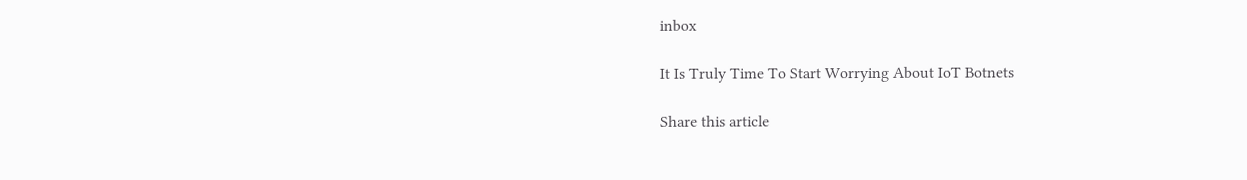inbox

It Is Truly Time To Start Worrying About IoT Botnets

Share this article